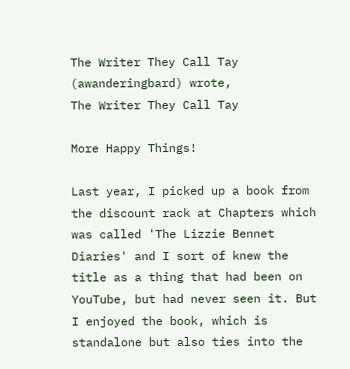The Writer They Call Tay (awanderingbard) wrote,
The Writer They Call Tay

More Happy Things!

Last year, I picked up a book from the discount rack at Chapters which was called 'The Lizzie Bennet Diaries' and I sort of knew the title as a thing that had been on YouTube, but had never seen it. But I enjoyed the book, which is standalone but also ties into the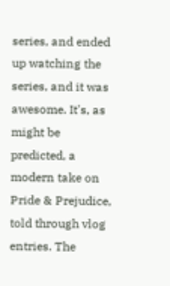series, and ended up watching the series, and it was awesome. It's, as might be predicted, a modern take on Pride & Prejudice, told through vlog entries. The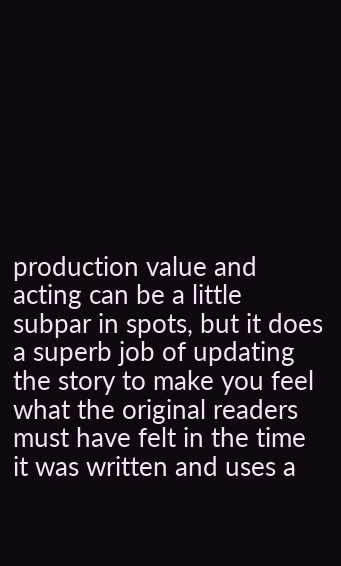production value and acting can be a little subpar in spots, but it does a superb job of updating the story to make you feel what the original readers must have felt in the time it was written and uses a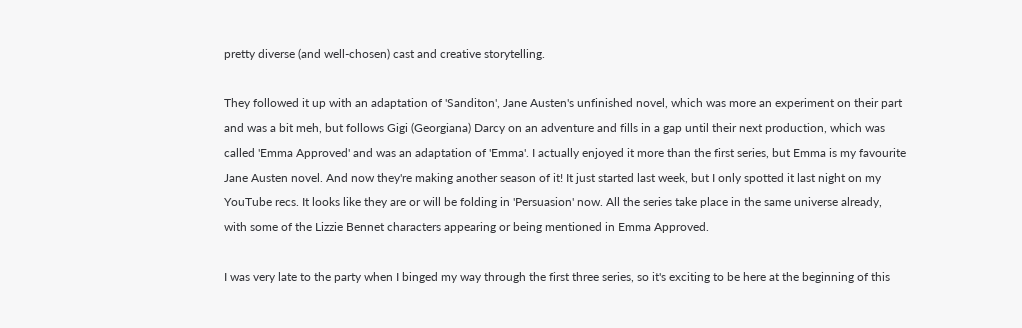pretty diverse (and well-chosen) cast and creative storytelling.

They followed it up with an adaptation of 'Sanditon', Jane Austen's unfinished novel, which was more an experiment on their part and was a bit meh, but follows Gigi (Georgiana) Darcy on an adventure and fills in a gap until their next production, which was called 'Emma Approved' and was an adaptation of 'Emma'. I actually enjoyed it more than the first series, but Emma is my favourite Jane Austen novel. And now they're making another season of it! It just started last week, but I only spotted it last night on my YouTube recs. It looks like they are or will be folding in 'Persuasion' now. All the series take place in the same universe already, with some of the Lizzie Bennet characters appearing or being mentioned in Emma Approved.

I was very late to the party when I binged my way through the first three series, so it's exciting to be here at the beginning of this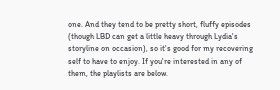one. And they tend to be pretty short, fluffy episodes (though LBD can get a little heavy through Lydia's storyline on occasion), so it's good for my recovering self to have to enjoy. If you're interested in any of them, the playlists are below.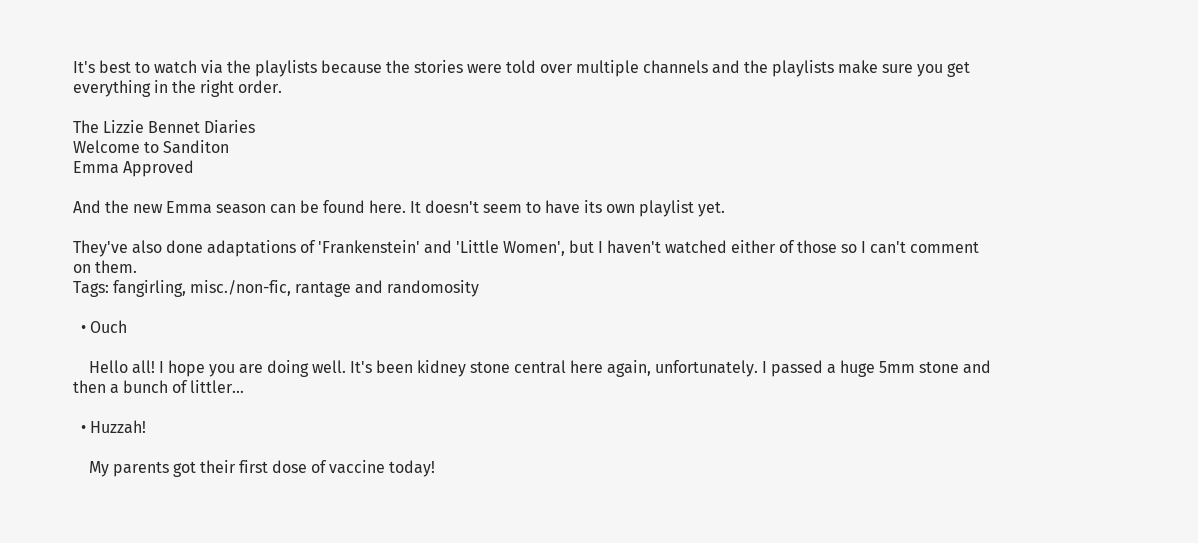It's best to watch via the playlists because the stories were told over multiple channels and the playlists make sure you get everything in the right order.

The Lizzie Bennet Diaries
Welcome to Sanditon
Emma Approved

And the new Emma season can be found here. It doesn't seem to have its own playlist yet.

They've also done adaptations of 'Frankenstein' and 'Little Women', but I haven't watched either of those so I can't comment on them.
Tags: fangirling, misc./non-fic, rantage and randomosity

  • Ouch

    Hello all! I hope you are doing well. It's been kidney stone central here again, unfortunately. I passed a huge 5mm stone and then a bunch of littler…

  • Huzzah!

    My parents got their first dose of vaccine today!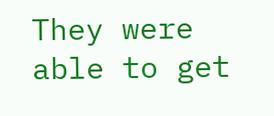They were able to get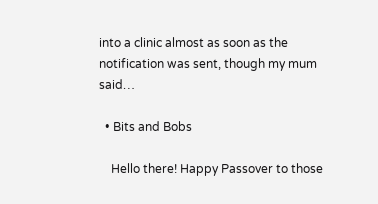into a clinic almost as soon as the notification was sent, though my mum said…

  • Bits and Bobs

    Hello there! Happy Passover to those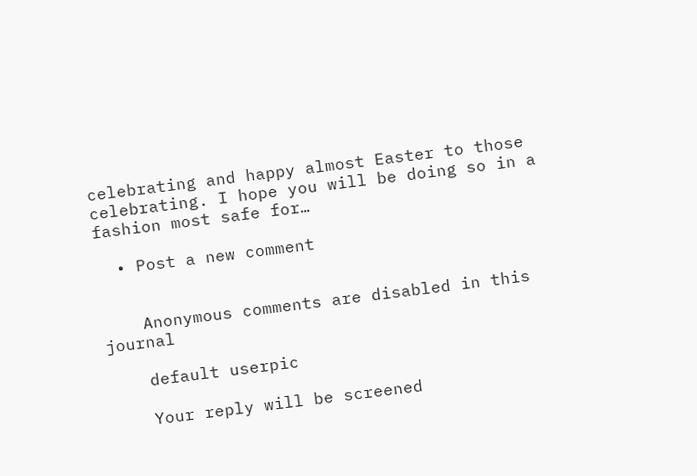celebrating and happy almost Easter to those celebrating. I hope you will be doing so in a fashion most safe for…

  • Post a new comment


    Anonymous comments are disabled in this journal

    default userpic

    Your reply will be screened